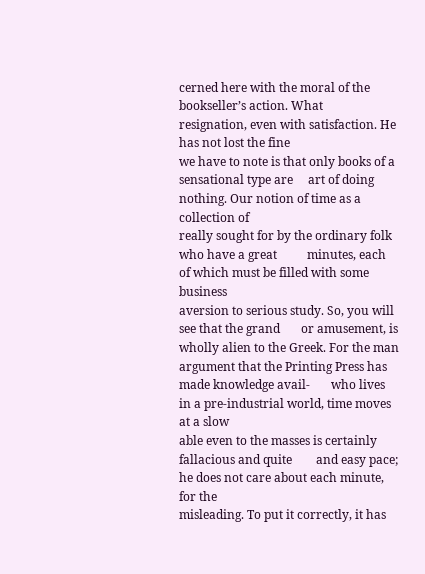cerned here with the moral of the bookseller’s action. What      resignation, even with satisfaction. He has not lost the fine
we have to note is that only books of a sensational type are     art of doing nothing. Our notion of time as a collection of
really sought for by the ordinary folk who have a great          minutes, each of which must be filled with some business
aversion to serious study. So, you will see that the grand       or amusement, is wholly alien to the Greek. For the man
argument that the Printing Press has made knowledge avail-       who lives in a pre-industrial world, time moves at a slow
able even to the masses is certainly fallacious and quite        and easy pace; he does not care about each minute, for the
misleading. To put it correctly, it has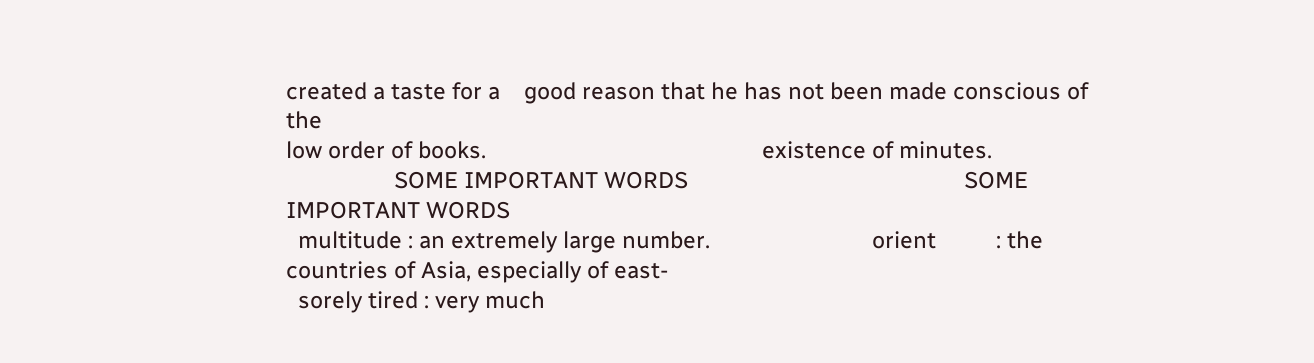created a taste for a    good reason that he has not been made conscious of the
low order of books.                                              existence of minutes.
                  SOME IMPORTANT WORDS                                              SOME IMPORTANT WORDS
  multitude : an extremely large number.                           orient          : the countries of Asia, especially of east-
  sorely tired : very much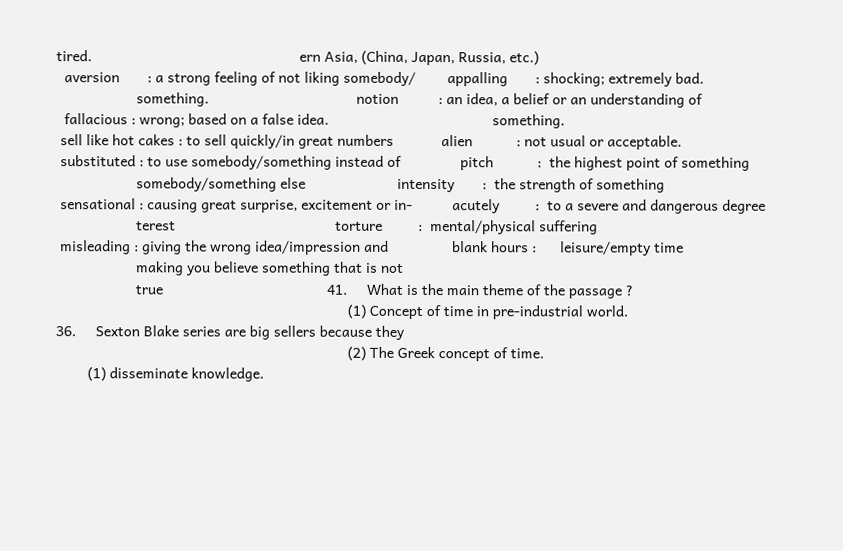tired.                                                    ern Asia, (China, Japan, Russia, etc.)
  aversion       : a strong feeling of not liking somebody/        appalling       : shocking; extremely bad.
                    something.                                     notion          : an idea, a belief or an understanding of
  fallacious : wrong; based on a false idea.                                         something.
 sell like hot cakes : to sell quickly/in great numbers            alien           : not usual or acceptable.
 substituted : to use somebody/something instead of               pitch           :  the highest point of something
                    somebody/something else                       intensity       :  the strength of something
 sensational : causing great surprise, excitement or in-          acutely         :  to a severe and dangerous degree
                    terest                                        torture         :  mental/physical suffering
 misleading : giving the wrong idea/impression and                blank hours :      leisure/empty time
                    making you believe something that is not
                    true                                         41.     What is the main theme of the passage ?
                                                                         (1) Concept of time in pre-industrial world.
36.     Sexton Blake series are big sellers because they
                                                                         (2) The Greek concept of time.
        (1) disseminate knowledge.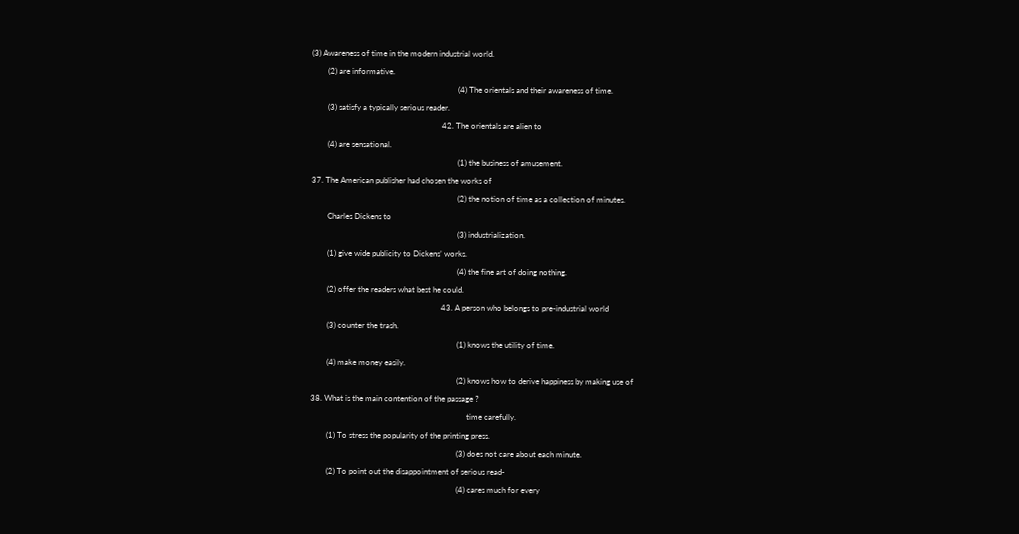(3) Awareness of time in the modern industrial world.
        (2) are informative.
                                                                         (4) The orientals and their awareness of time.
        (3) satisfy a typically serious reader.
                                                                 42. The orientals are alien to
        (4) are sensational.
                                                                         (1) the business of amusement.
37. The American publisher had chosen the works of
                                                                         (2) the notion of time as a collection of minutes.
        Charles Dickens to
                                                                         (3) industrialization.
        (1) give wide publicity to Dickens’ works.
                                                                         (4) the fine art of doing nothing.
        (2) offer the readers what best he could.
                                                                 43. A person who belongs to pre-industrial world
        (3) counter the trash.
                                                                         (1) knows the utility of time.
        (4) make money easily.
                                                                         (2) knows how to derive happiness by making use of
38. What is the main contention of the passage ?
                                                                              time carefully.
        (1) To stress the popularity of the printing press.
                                                                         (3) does not care about each minute.
        (2) To point out the disappointment of serious read-
                                                                         (4) cares much for every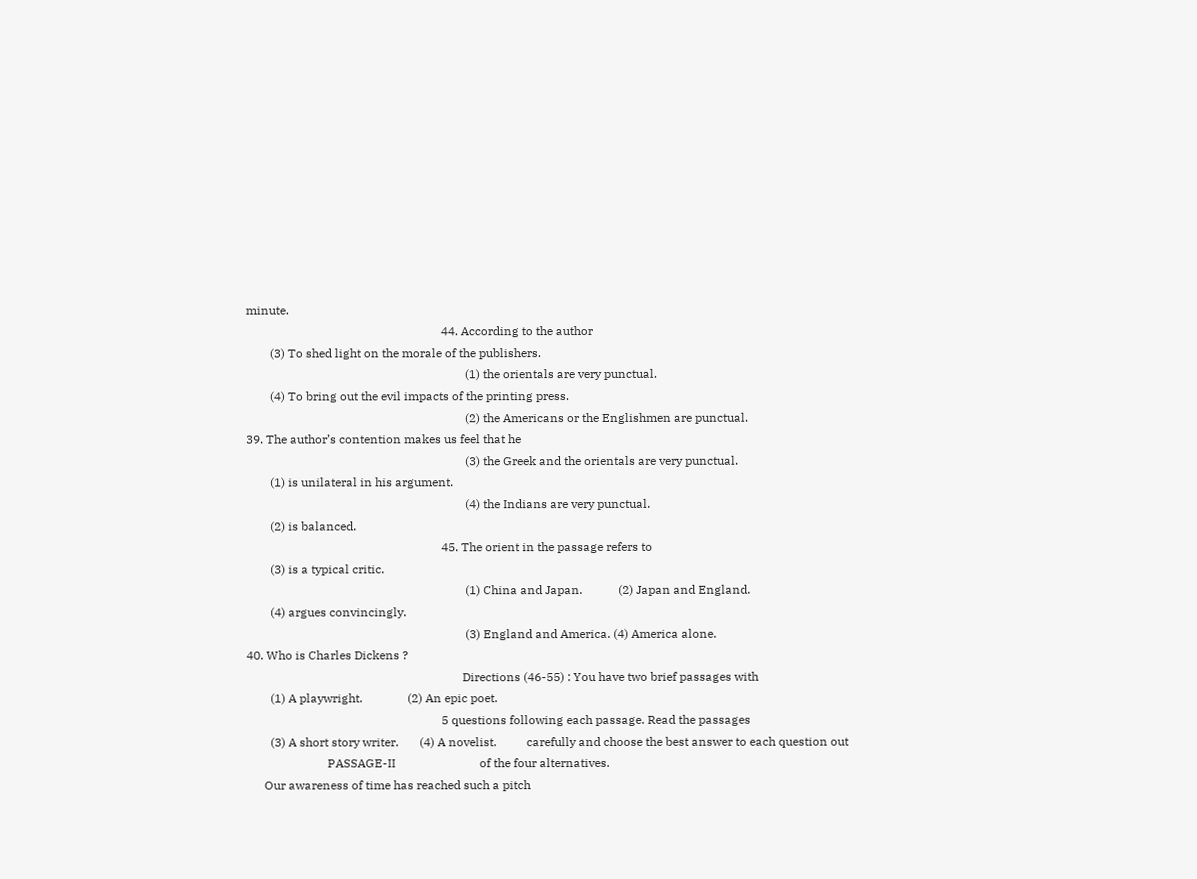minute.
                                                                 44. According to the author
        (3) To shed light on the morale of the publishers.
                                                                         (1) the orientals are very punctual.
        (4) To bring out the evil impacts of the printing press.
                                                                         (2) the Americans or the Englishmen are punctual.
39. The author’s contention makes us feel that he
                                                                         (3) the Greek and the orientals are very punctual.
        (1) is unilateral in his argument.
                                                                         (4) the Indians are very punctual.
        (2) is balanced.
                                                                 45. The orient in the passage refers to
        (3) is a typical critic.
                                                                         (1) China and Japan.            (2) Japan and England.
        (4) argues convincingly.
                                                                         (3) England and America. (4) America alone.
40. Who is Charles Dickens ?
                                                                        Directions (46-55) : You have two brief passages with
        (1) A playwright.               (2) An epic poet.
                                                                 5 questions following each passage. Read the passages
        (3) A short story writer.       (4) A novelist.          carefully and choose the best answer to each question out
                           PASSAGE-II                            of the four alternatives.
      Our awareness of time has reached such a pitch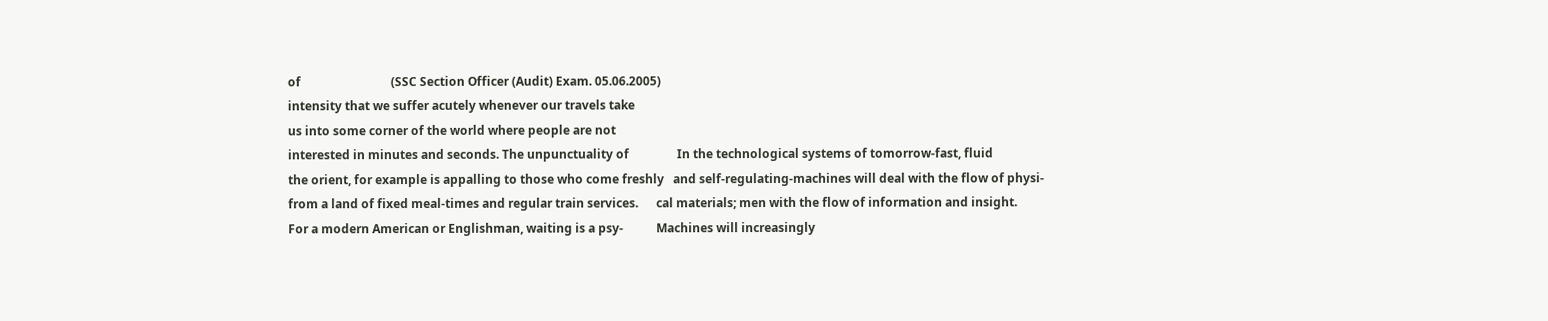of                              (SSC Section Officer (Audit) Exam. 05.06.2005)
intensity that we suffer acutely whenever our travels take
us into some corner of the world where people are not
interested in minutes and seconds. The unpunctuality of                In the technological systems of tomorrow-fast, fluid
the orient, for example is appalling to those who come freshly   and self-regulating-machines will deal with the flow of physi-
from a land of fixed meal-times and regular train services.      cal materials; men with the flow of information and insight.
For a modern American or Englishman, waiting is a psy-           Machines will increasingly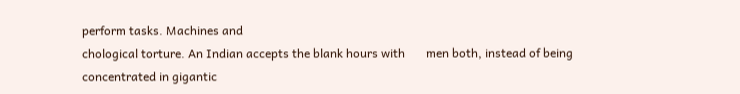perform tasks. Machines and
chological torture. An Indian accepts the blank hours with       men both, instead of being concentrated in gigantic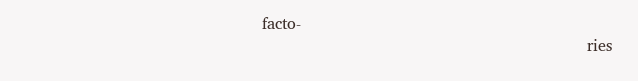facto-
                                                                 ries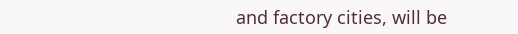and factory cities, will be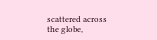scattered across the globe,